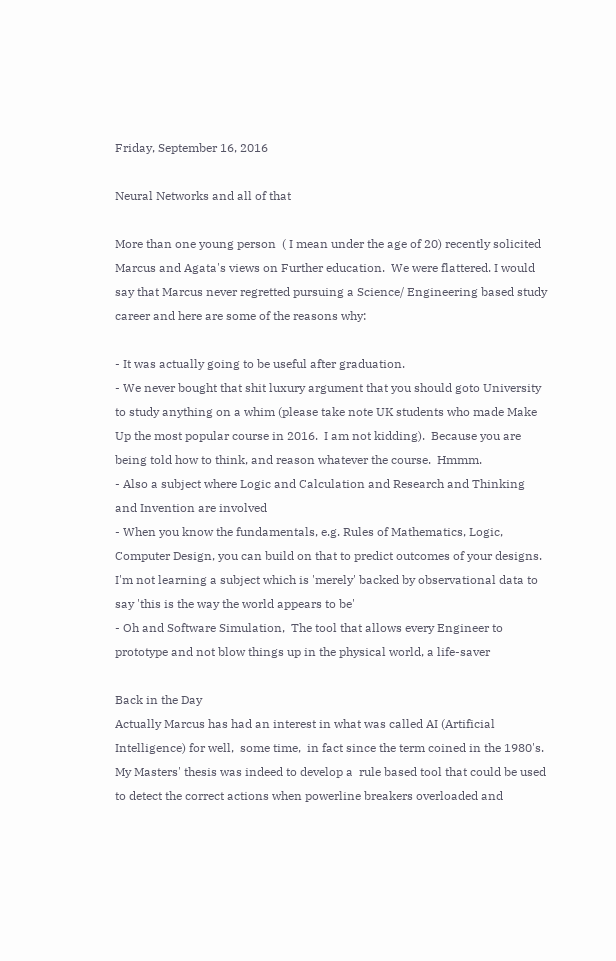Friday, September 16, 2016

Neural Networks and all of that

More than one young person  ( I mean under the age of 20) recently solicited  Marcus and Agata's views on Further education.  We were flattered. I would say that Marcus never regretted pursuing a Science/ Engineering based study career and here are some of the reasons why:

- It was actually going to be useful after graduation.
- We never bought that shit luxury argument that you should goto University to study anything on a whim (please take note UK students who made Make Up the most popular course in 2016.  I am not kidding).  Because you are being told how to think, and reason whatever the course.  Hmmm.
- Also a subject where Logic and Calculation and Research and Thinking and Invention are involved
- When you know the fundamentals, e.g. Rules of Mathematics, Logic, Computer Design, you can build on that to predict outcomes of your designs.   I'm not learning a subject which is 'merely' backed by observational data to say 'this is the way the world appears to be'
- Oh and Software Simulation,  The tool that allows every Engineer to prototype and not blow things up in the physical world, a life-saver

Back in the Day
Actually Marcus has had an interest in what was called AI (Artificial Intelligence) for well,  some time,  in fact since the term coined in the 1980's.   My Masters' thesis was indeed to develop a  rule based tool that could be used to detect the correct actions when powerline breakers overloaded and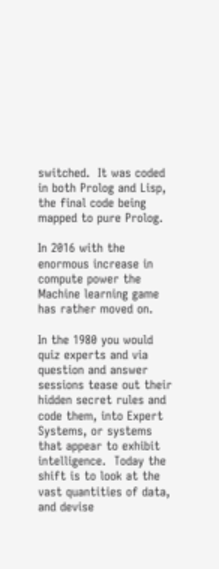switched.  It was coded in both Prolog and Lisp, the final code being mapped to pure Prolog.

In 2016 with the enormous increase in compute power the Machine learning game has rather moved on.

In the 1980 you would quiz experts and via question and answer sessions tease out their hidden secret rules and code them, into Expert Systems, or systems that appear to exhibit intelligence.  Today the shift is to look at the vast quantities of data, and devise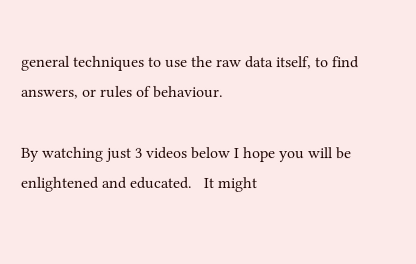general techniques to use the raw data itself, to find answers, or rules of behaviour.

By watching just 3 videos below I hope you will be enlightened and educated.   It might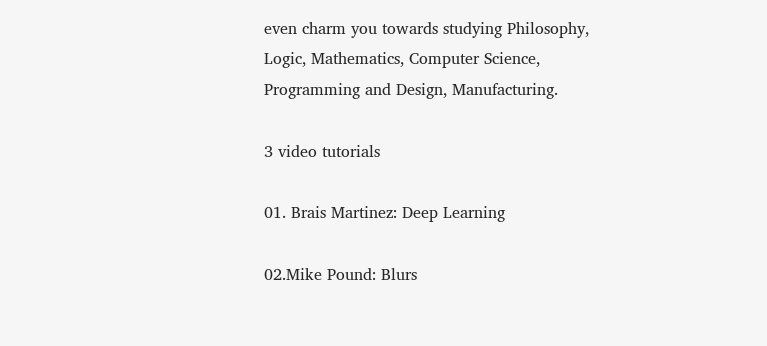even charm you towards studying Philosophy, Logic, Mathematics, Computer Science, Programming and Design, Manufacturing.

3 video tutorials

01. Brais Martinez: Deep Learning

02.Mike Pound: Blurs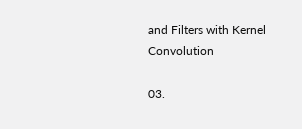and Filters with Kernel Convolution

03.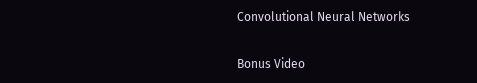Convolutional Neural Networks

Bonus Video